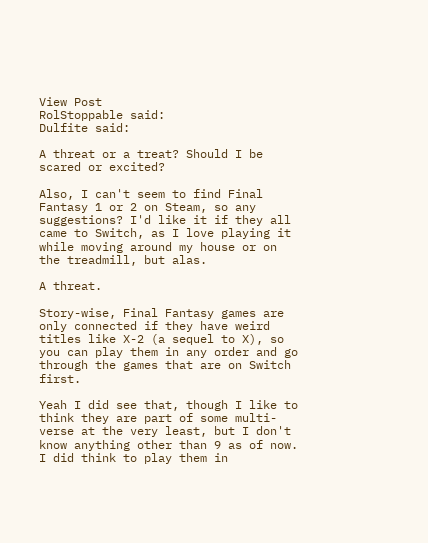View Post
RolStoppable said:
Dulfite said:

A threat or a treat? Should I be scared or excited?

Also, I can't seem to find Final Fantasy 1 or 2 on Steam, so any suggestions? I'd like it if they all came to Switch, as I love playing it while moving around my house or on the treadmill, but alas.

A threat.

Story-wise, Final Fantasy games are only connected if they have weird titles like X-2 (a sequel to X), so you can play them in any order and go through the games that are on Switch first.

Yeah I did see that, though I like to think they are part of some multi-verse at the very least, but I don't know anything other than 9 as of now. I did think to play them in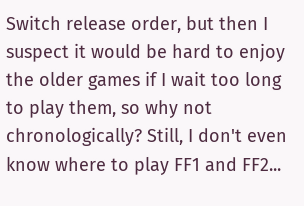Switch release order, but then I suspect it would be hard to enjoy the older games if I wait too long to play them, so why not chronologically? Still, I don't even know where to play FF1 and FF2...